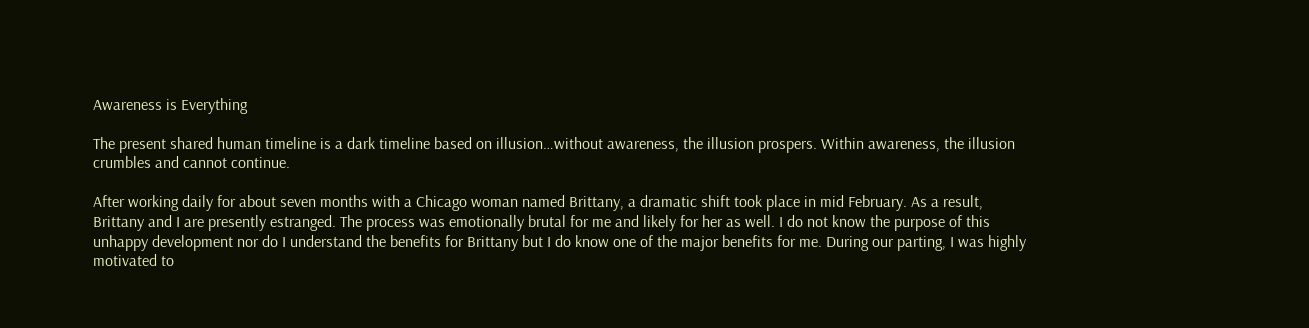Awareness is Everything

The present shared human timeline is a dark timeline based on illusion…without awareness, the illusion prospers. Within awareness, the illusion crumbles and cannot continue.

After working daily for about seven months with a Chicago woman named Brittany, a dramatic shift took place in mid February. As a result, Brittany and I are presently estranged. The process was emotionally brutal for me and likely for her as well. I do not know the purpose of this unhappy development nor do I understand the benefits for Brittany but I do know one of the major benefits for me. During our parting, I was highly motivated to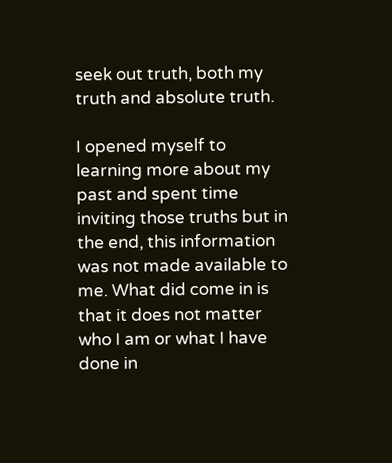seek out truth, both my truth and absolute truth.

I opened myself to learning more about my past and spent time inviting those truths but in the end, this information was not made available to me. What did come in is that it does not matter who I am or what I have done in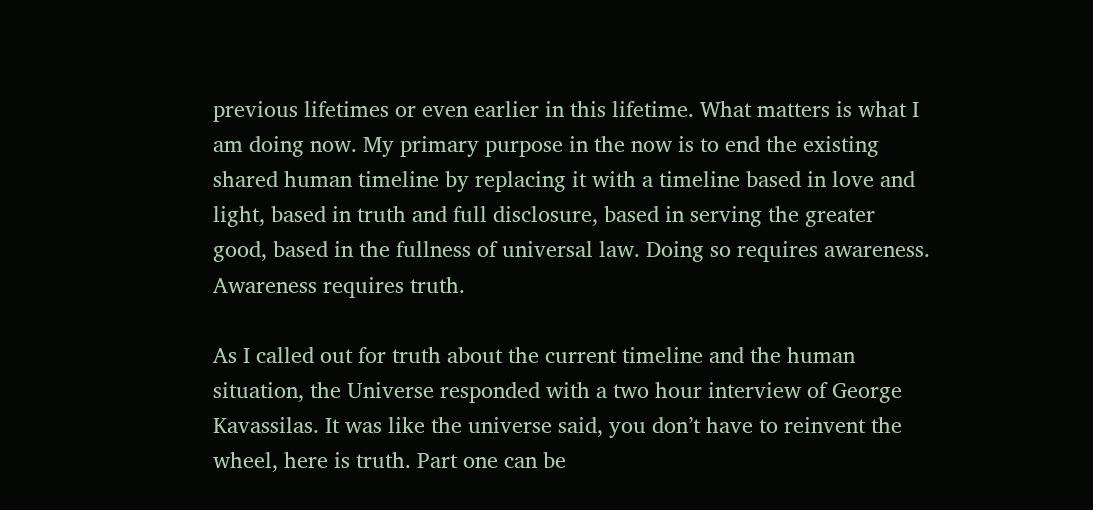previous lifetimes or even earlier in this lifetime. What matters is what I am doing now. My primary purpose in the now is to end the existing shared human timeline by replacing it with a timeline based in love and light, based in truth and full disclosure, based in serving the greater good, based in the fullness of universal law. Doing so requires awareness. Awareness requires truth.

As I called out for truth about the current timeline and the human situation, the Universe responded with a two hour interview of George Kavassilas. It was like the universe said, you don’t have to reinvent the wheel, here is truth. Part one can be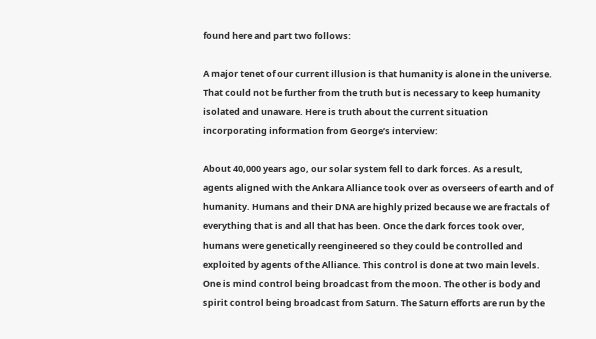found here and part two follows:

A major tenet of our current illusion is that humanity is alone in the universe. That could not be further from the truth but is necessary to keep humanity isolated and unaware. Here is truth about the current situation incorporating information from George’s interview:

About 40,000 years ago, our solar system fell to dark forces. As a result, agents aligned with the Ankara Alliance took over as overseers of earth and of humanity. Humans and their DNA are highly prized because we are fractals of everything that is and all that has been. Once the dark forces took over, humans were genetically reengineered so they could be controlled and exploited by agents of the Alliance. This control is done at two main levels. One is mind control being broadcast from the moon. The other is body and spirit control being broadcast from Saturn. The Saturn efforts are run by the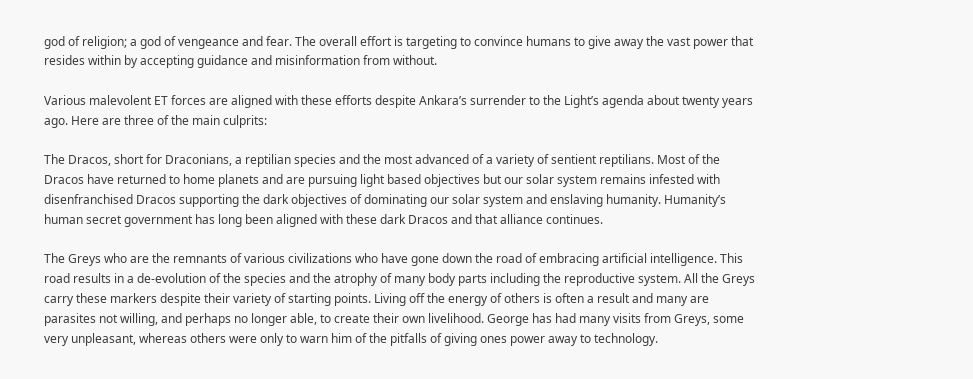god of religion; a god of vengeance and fear. The overall effort is targeting to convince humans to give away the vast power that resides within by accepting guidance and misinformation from without.

Various malevolent ET forces are aligned with these efforts despite Ankara’s surrender to the Light’s agenda about twenty years ago. Here are three of the main culprits:

The Dracos, short for Draconians, a reptilian species and the most advanced of a variety of sentient reptilians. Most of the Dracos have returned to home planets and are pursuing light based objectives but our solar system remains infested with disenfranchised Dracos supporting the dark objectives of dominating our solar system and enslaving humanity. Humanity’s human secret government has long been aligned with these dark Dracos and that alliance continues.

The Greys who are the remnants of various civilizations who have gone down the road of embracing artificial intelligence. This road results in a de-evolution of the species and the atrophy of many body parts including the reproductive system. All the Greys carry these markers despite their variety of starting points. Living off the energy of others is often a result and many are parasites not willing, and perhaps no longer able, to create their own livelihood. George has had many visits from Greys, some very unpleasant, whereas others were only to warn him of the pitfalls of giving ones power away to technology.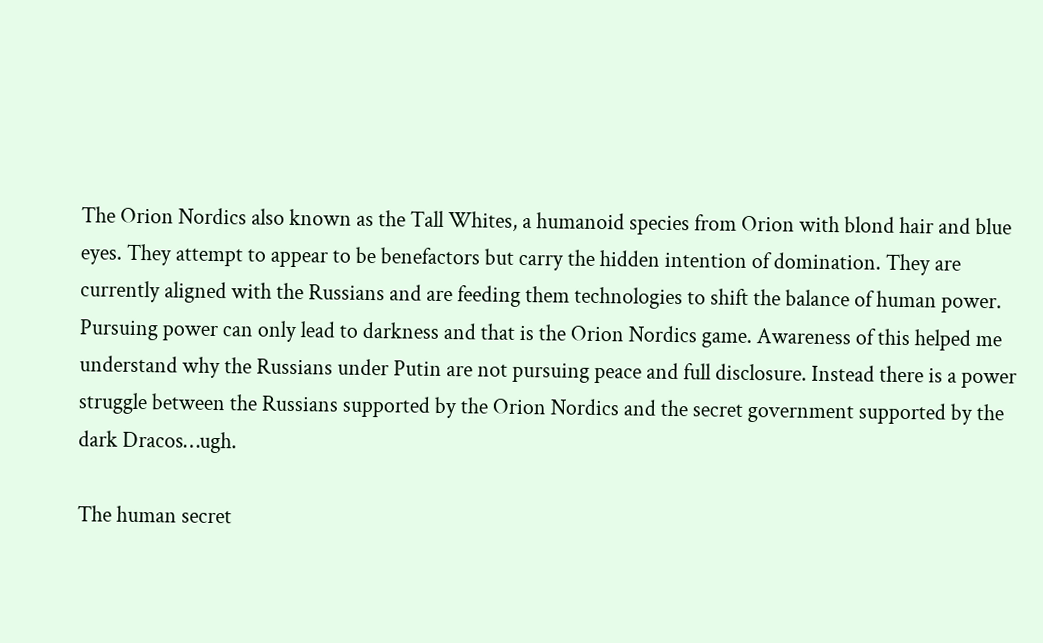The Orion Nordics also known as the Tall Whites, a humanoid species from Orion with blond hair and blue eyes. They attempt to appear to be benefactors but carry the hidden intention of domination. They are currently aligned with the Russians and are feeding them technologies to shift the balance of human power. Pursuing power can only lead to darkness and that is the Orion Nordics game. Awareness of this helped me understand why the Russians under Putin are not pursuing peace and full disclosure. Instead there is a power struggle between the Russians supported by the Orion Nordics and the secret government supported by the dark Dracos…ugh.

The human secret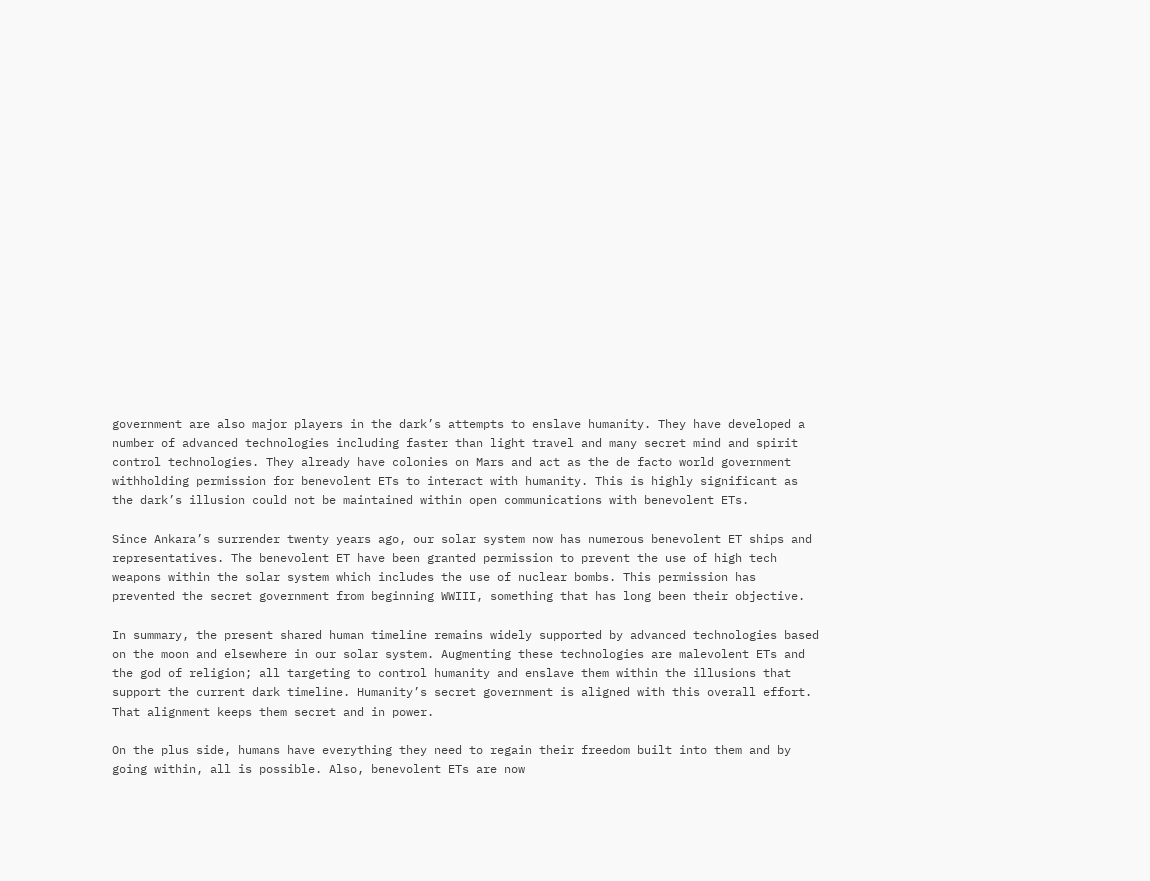government are also major players in the dark’s attempts to enslave humanity. They have developed a number of advanced technologies including faster than light travel and many secret mind and spirit control technologies. They already have colonies on Mars and act as the de facto world government withholding permission for benevolent ETs to interact with humanity. This is highly significant as the dark’s illusion could not be maintained within open communications with benevolent ETs.

Since Ankara’s surrender twenty years ago, our solar system now has numerous benevolent ET ships and representatives. The benevolent ET have been granted permission to prevent the use of high tech weapons within the solar system which includes the use of nuclear bombs. This permission has prevented the secret government from beginning WWIII, something that has long been their objective.

In summary, the present shared human timeline remains widely supported by advanced technologies based on the moon and elsewhere in our solar system. Augmenting these technologies are malevolent ETs and the god of religion; all targeting to control humanity and enslave them within the illusions that support the current dark timeline. Humanity’s secret government is aligned with this overall effort. That alignment keeps them secret and in power.

On the plus side, humans have everything they need to regain their freedom built into them and by going within, all is possible. Also, benevolent ETs are now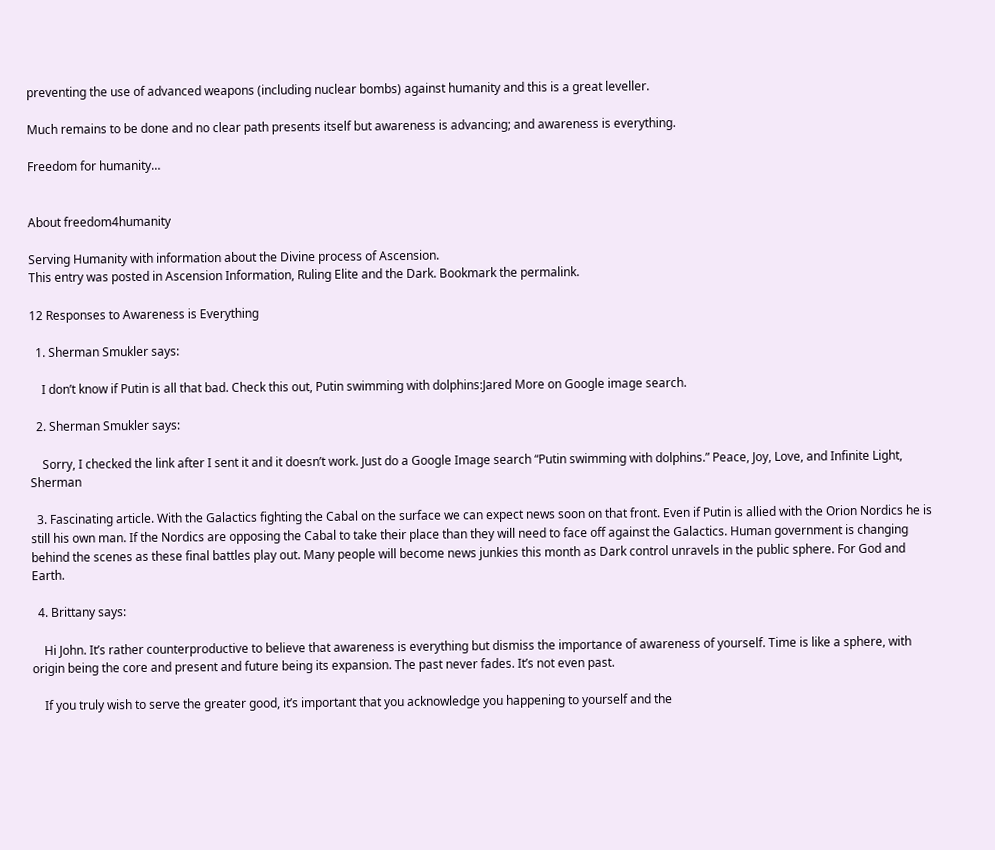preventing the use of advanced weapons (including nuclear bombs) against humanity and this is a great leveller.

Much remains to be done and no clear path presents itself but awareness is advancing; and awareness is everything.

Freedom for humanity…


About freedom4humanity

Serving Humanity with information about the Divine process of Ascension.
This entry was posted in Ascension Information, Ruling Elite and the Dark. Bookmark the permalink.

12 Responses to Awareness is Everything

  1. Sherman Smukler says:

    I don’t know if Putin is all that bad. Check this out, Putin swimming with dolphins:Jared More on Google image search.

  2. Sherman Smukler says:

    Sorry, I checked the link after I sent it and it doesn’t work. Just do a Google Image search “Putin swimming with dolphins.” Peace, Joy, Love, and Infinite Light, Sherman

  3. Fascinating article. With the Galactics fighting the Cabal on the surface we can expect news soon on that front. Even if Putin is allied with the Orion Nordics he is still his own man. If the Nordics are opposing the Cabal to take their place than they will need to face off against the Galactics. Human government is changing behind the scenes as these final battles play out. Many people will become news junkies this month as Dark control unravels in the public sphere. For God and Earth.

  4. Brittany says:

    Hi John. It’s rather counterproductive to believe that awareness is everything but dismiss the importance of awareness of yourself. Time is like a sphere, with origin being the core and present and future being its expansion. The past never fades. It’s not even past.

    If you truly wish to serve the greater good, it’s important that you acknowledge you happening to yourself and the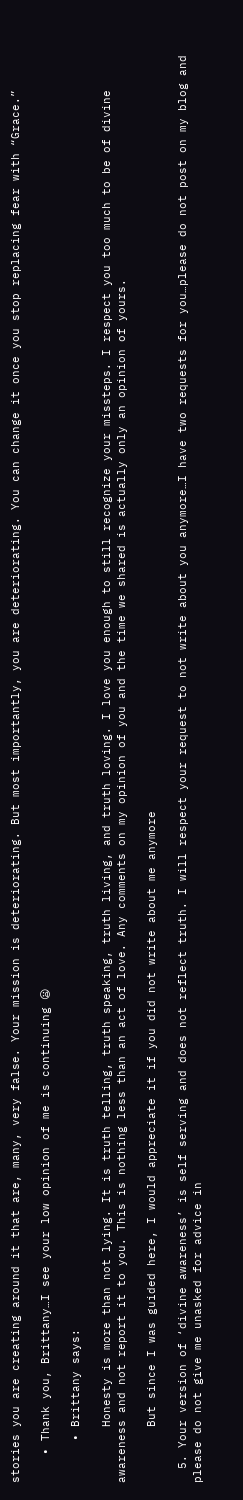stories you are creating around it that are, many, very false. Your mission is deteriorating. But most importantly, you are deteriorating. You can change it once you stop replacing fear with “Grace.”

    • Thank you, Brittany…I see your low opinion of me is continuing 😦

      • Brittany says:

        Honesty is more than not lying. It is truth telling, truth speaking, truth living, and truth loving. I love you enough to still recognize your missteps. I respect you too much to be of divine awareness and not report it to you. This is nothing less than an act of love. Any comments on my opinion of you and the time we shared is actually only an opinion of yours.

        But since I was guided here, I would appreciate it if you did not write about me anymore

  5. Your version of ‘divine awareness’ is self serving and does not reflect truth. I will respect your request to not write about you anymore…I have two requests for you…please do not post on my blog and please do not give me unasked for advice in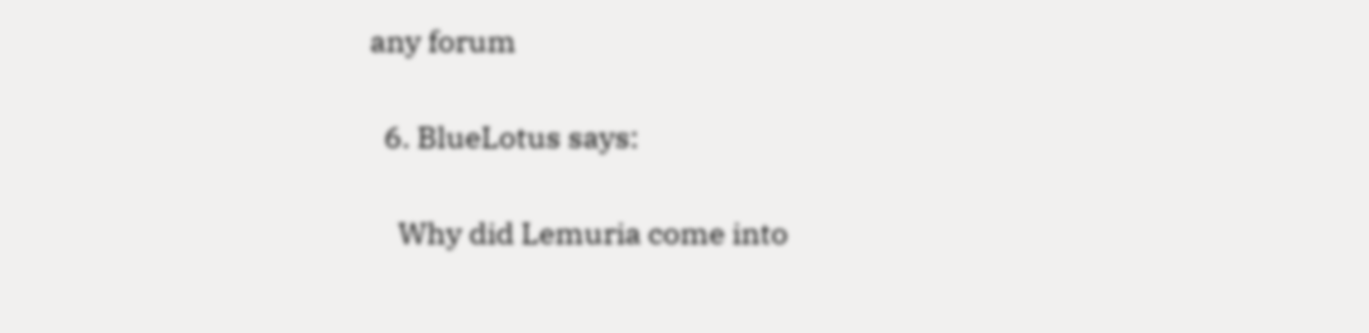any forum

  6. BlueLotus says:

    Why did Lemuria come into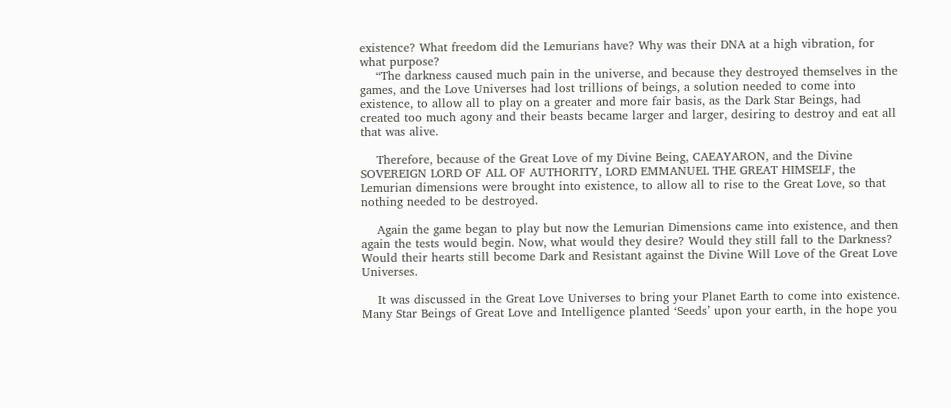existence? What freedom did the Lemurians have? Why was their DNA at a high vibration, for what purpose?
    “The darkness caused much pain in the universe, and because they destroyed themselves in the games, and the Love Universes had lost trillions of beings, a solution needed to come into existence, to allow all to play on a greater and more fair basis, as the Dark Star Beings, had created too much agony and their beasts became larger and larger, desiring to destroy and eat all that was alive.

    Therefore, because of the Great Love of my Divine Being, CAEAYARON, and the Divine SOVEREIGN LORD OF ALL OF AUTHORITY, LORD EMMANUEL THE GREAT HIMSELF, the Lemurian dimensions were brought into existence, to allow all to rise to the Great Love, so that nothing needed to be destroyed.

    Again the game began to play but now the Lemurian Dimensions came into existence, and then again the tests would begin. Now, what would they desire? Would they still fall to the Darkness? Would their hearts still become Dark and Resistant against the Divine Will Love of the Great Love Universes.

    It was discussed in the Great Love Universes to bring your Planet Earth to come into existence. Many Star Beings of Great Love and Intelligence planted ‘Seeds’ upon your earth, in the hope you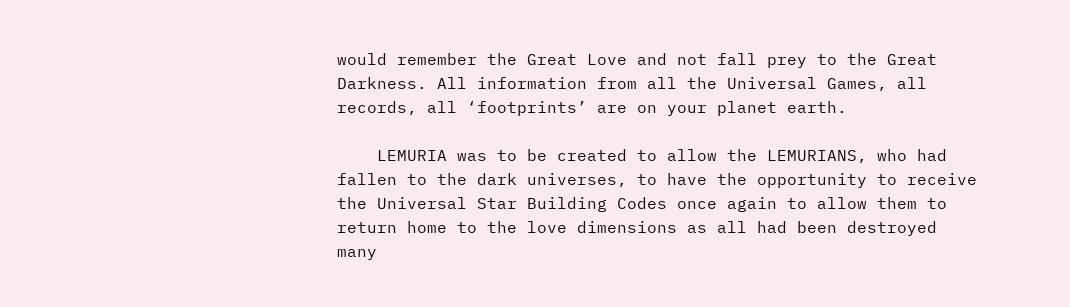would remember the Great Love and not fall prey to the Great Darkness. All information from all the Universal Games, all records, all ‘footprints’ are on your planet earth.

    LEMURIA was to be created to allow the LEMURIANS, who had fallen to the dark universes, to have the opportunity to receive the Universal Star Building Codes once again to allow them to return home to the love dimensions as all had been destroyed many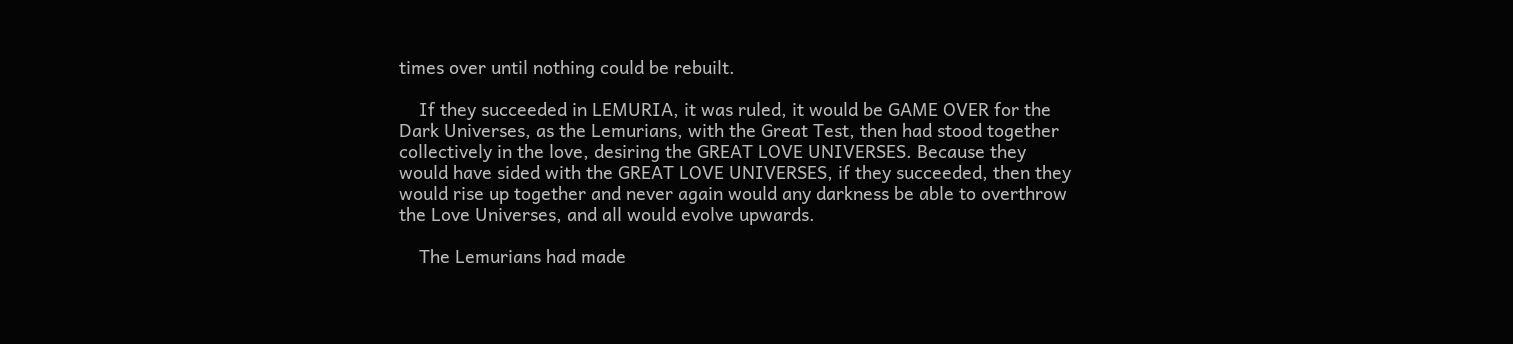times over until nothing could be rebuilt.

    If they succeeded in LEMURIA, it was ruled, it would be GAME OVER for the Dark Universes, as the Lemurians, with the Great Test, then had stood together collectively in the love, desiring the GREAT LOVE UNIVERSES. Because they would have sided with the GREAT LOVE UNIVERSES, if they succeeded, then they would rise up together and never again would any darkness be able to overthrow the Love Universes, and all would evolve upwards.

    The Lemurians had made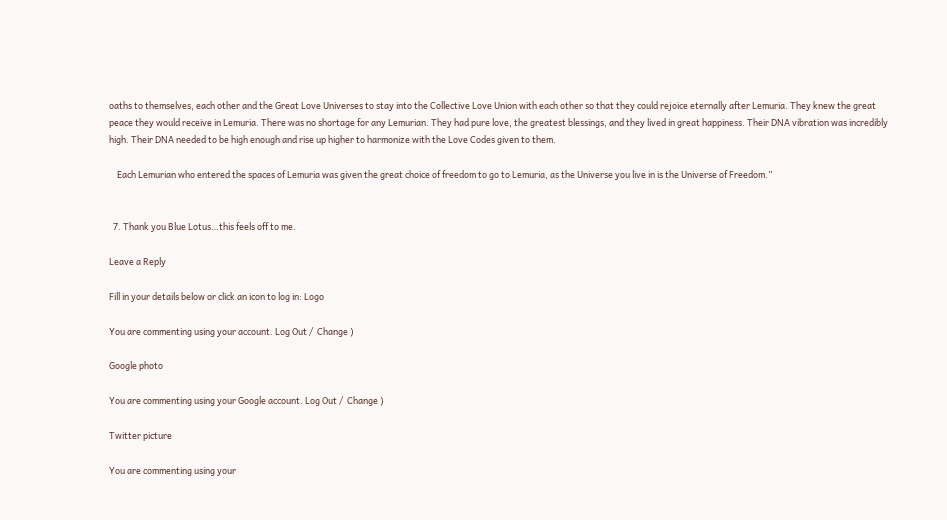oaths to themselves, each other and the Great Love Universes to stay into the Collective Love Union with each other so that they could rejoice eternally after Lemuria. They knew the great peace they would receive in Lemuria. There was no shortage for any Lemurian. They had pure love, the greatest blessings, and they lived in great happiness. Their DNA vibration was incredibly high. Their DNA needed to be high enough and rise up higher to harmonize with the Love Codes given to them.

    Each Lemurian who entered the spaces of Lemuria was given the great choice of freedom to go to Lemuria, as the Universe you live in is the Universe of Freedom.”


  7. Thank you Blue Lotus…this feels off to me.

Leave a Reply

Fill in your details below or click an icon to log in: Logo

You are commenting using your account. Log Out /  Change )

Google photo

You are commenting using your Google account. Log Out /  Change )

Twitter picture

You are commenting using your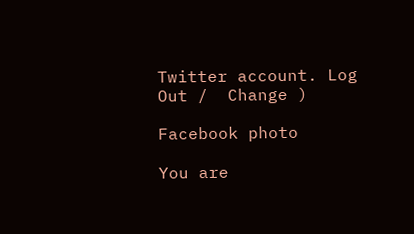Twitter account. Log Out /  Change )

Facebook photo

You are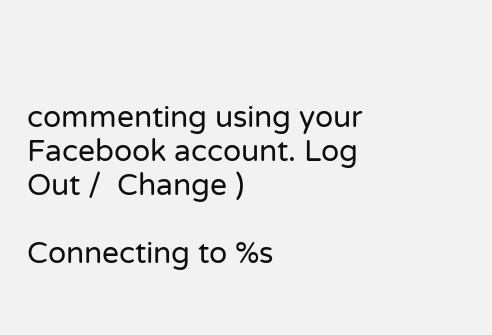commenting using your Facebook account. Log Out /  Change )

Connecting to %s